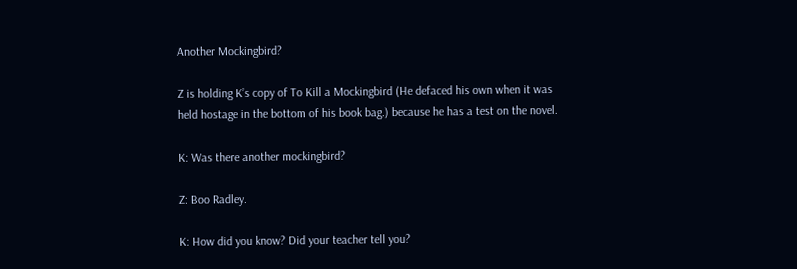Another Mockingbird?

Z is holding K’s copy of To Kill a Mockingbird (He defaced his own when it was held hostage in the bottom of his book bag.) because he has a test on the novel.

K: Was there another mockingbird?

Z: Boo Radley.

K: How did you know? Did your teacher tell you?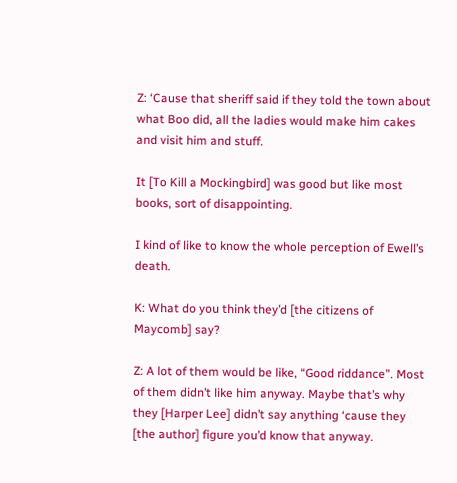Z: ‘Cause that sheriff said if they told the town about what Boo did, all the ladies would make him cakes and visit him and stuff.

It [To Kill a Mockingbird] was good but like most books, sort of disappointing.

I kind of like to know the whole perception of Ewell’s death.

K: What do you think they’d [the citizens of Maycomb] say?

Z: A lot of them would be like, “Good riddance”. Most of them didn’t like him anyway. Maybe that’s why they [Harper Lee] didn’t say anything ‘cause they [the author] figure you’d know that anyway.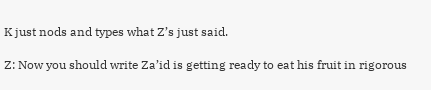K just nods and types what Z’s just said.

Z: Now you should write Za’id is getting ready to eat his fruit in rigorous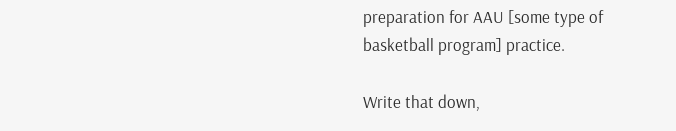preparation for AAU [some type of basketball program] practice.

Write that down,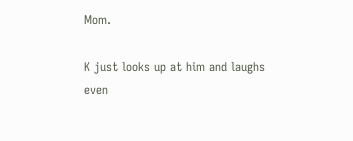Mom.

K just looks up at him and laughs even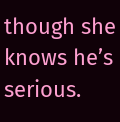though she knows he’s serious.